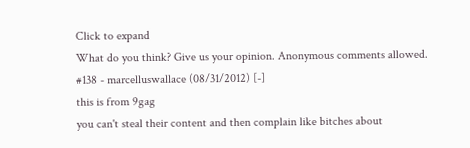Click to expand
What do you think? Give us your opinion. Anonymous comments allowed.
#138 - marcelluswallace (08/31/2012) [-]
this is from 9gag
you can't steal their content and then complain like bitches about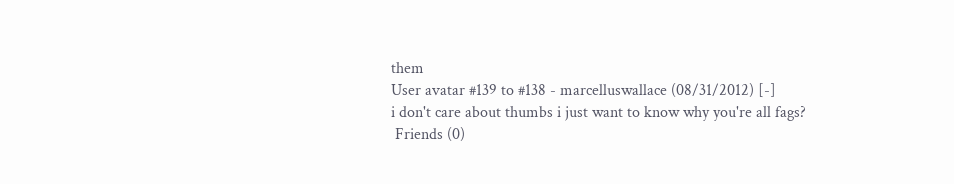them
User avatar #139 to #138 - marcelluswallace (08/31/2012) [-]
i don't care about thumbs i just want to know why you're all fags?
 Friends (0)